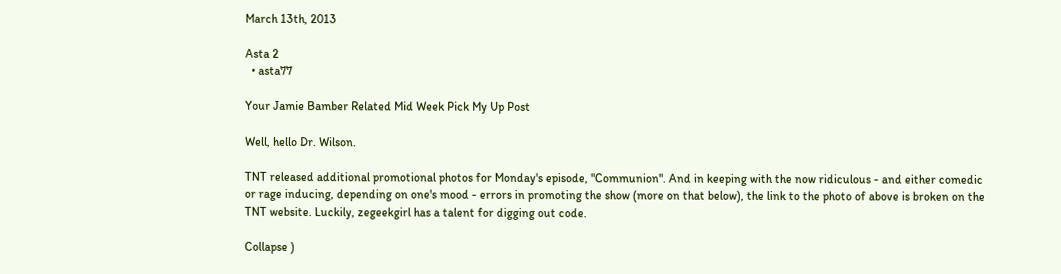March 13th, 2013

Asta 2
  • asta77

Your Jamie Bamber Related Mid Week Pick My Up Post

Well, hello Dr. Wilson.

TNT released additional promotional photos for Monday's episode, "Communion". And in keeping with the now ridiculous - and either comedic or rage inducing, depending on one's mood - errors in promoting the show (more on that below), the link to the photo of above is broken on the TNT website. Luckily, zegeekgirl has a talent for digging out code.

Collapse )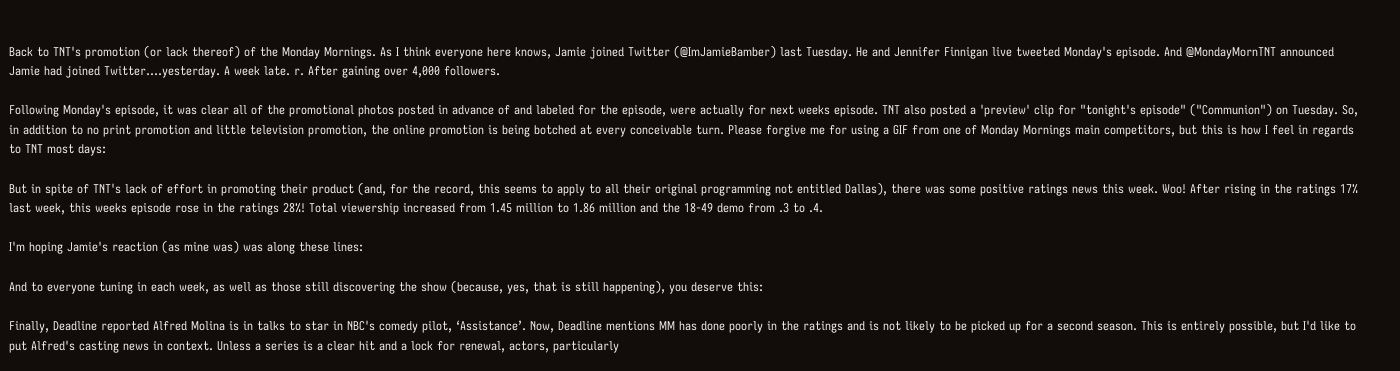Back to TNT's promotion (or lack thereof) of the Monday Mornings. As I think everyone here knows, Jamie joined Twitter (@ImJamieBamber) last Tuesday. He and Jennifer Finnigan live tweeted Monday's episode. And @MondayMornTNT announced Jamie had joined Twitter....yesterday. A week late. r. After gaining over 4,000 followers.

Following Monday's episode, it was clear all of the promotional photos posted in advance of and labeled for the episode, were actually for next weeks episode. TNT also posted a 'preview' clip for "tonight's episode" ("Communion") on Tuesday. So, in addition to no print promotion and little television promotion, the online promotion is being botched at every conceivable turn. Please forgive me for using a GIF from one of Monday Mornings main competitors, but this is how I feel in regards to TNT most days:

But in spite of TNT's lack of effort in promoting their product (and, for the record, this seems to apply to all their original programming not entitled Dallas), there was some positive ratings news this week. Woo! After rising in the ratings 17% last week, this weeks episode rose in the ratings 28%! Total viewership increased from 1.45 million to 1.86 million and the 18-49 demo from .3 to .4.

I'm hoping Jamie's reaction (as mine was) was along these lines:

And to everyone tuning in each week, as well as those still discovering the show (because, yes, that is still happening), you deserve this:

Finally, Deadline reported Alfred Molina is in talks to star in NBC's comedy pilot, ‘Assistance’. Now, Deadline mentions MM has done poorly in the ratings and is not likely to be picked up for a second season. This is entirely possible, but I'd like to put Alfred's casting news in context. Unless a series is a clear hit and a lock for renewal, actors, particularly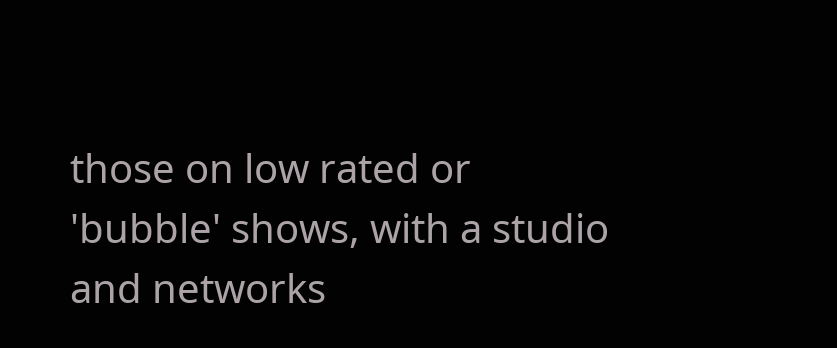those on low rated or 'bubble' shows, with a studio and networks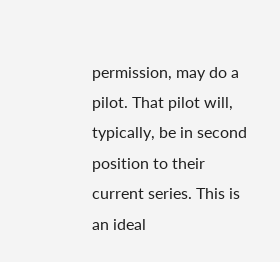permission, may do a pilot. That pilot will, typically, be in second position to their current series. This is an ideal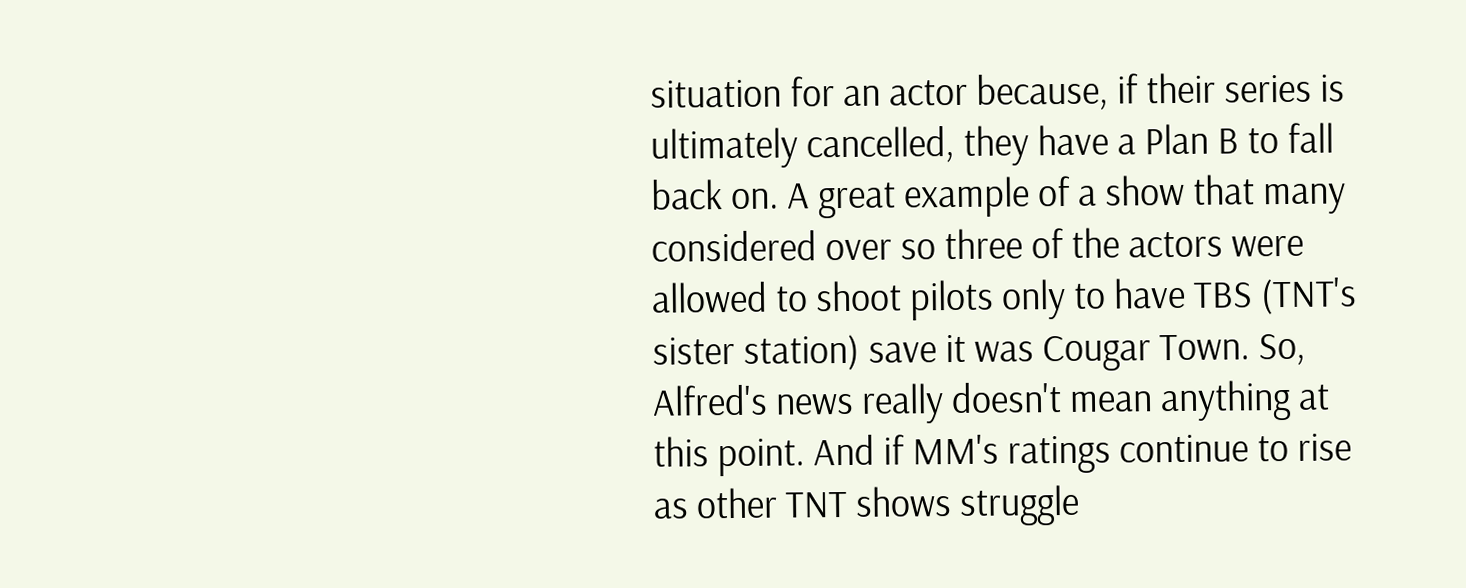situation for an actor because, if their series is ultimately cancelled, they have a Plan B to fall back on. A great example of a show that many considered over so three of the actors were allowed to shoot pilots only to have TBS (TNT's sister station) save it was Cougar Town. So, Alfred's news really doesn't mean anything at this point. And if MM's ratings continue to rise as other TNT shows struggle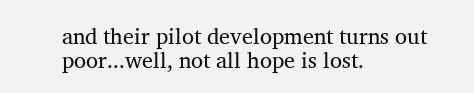and their pilot development turns out poor...well, not all hope is lost.